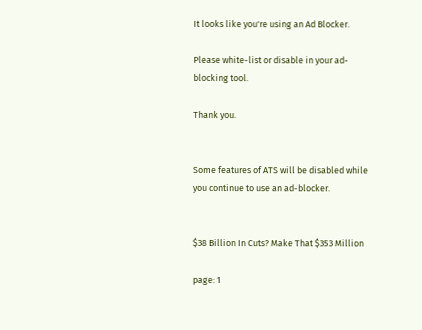It looks like you're using an Ad Blocker.

Please white-list or disable in your ad-blocking tool.

Thank you.


Some features of ATS will be disabled while you continue to use an ad-blocker.


$38 Billion In Cuts? Make That $353 Million

page: 1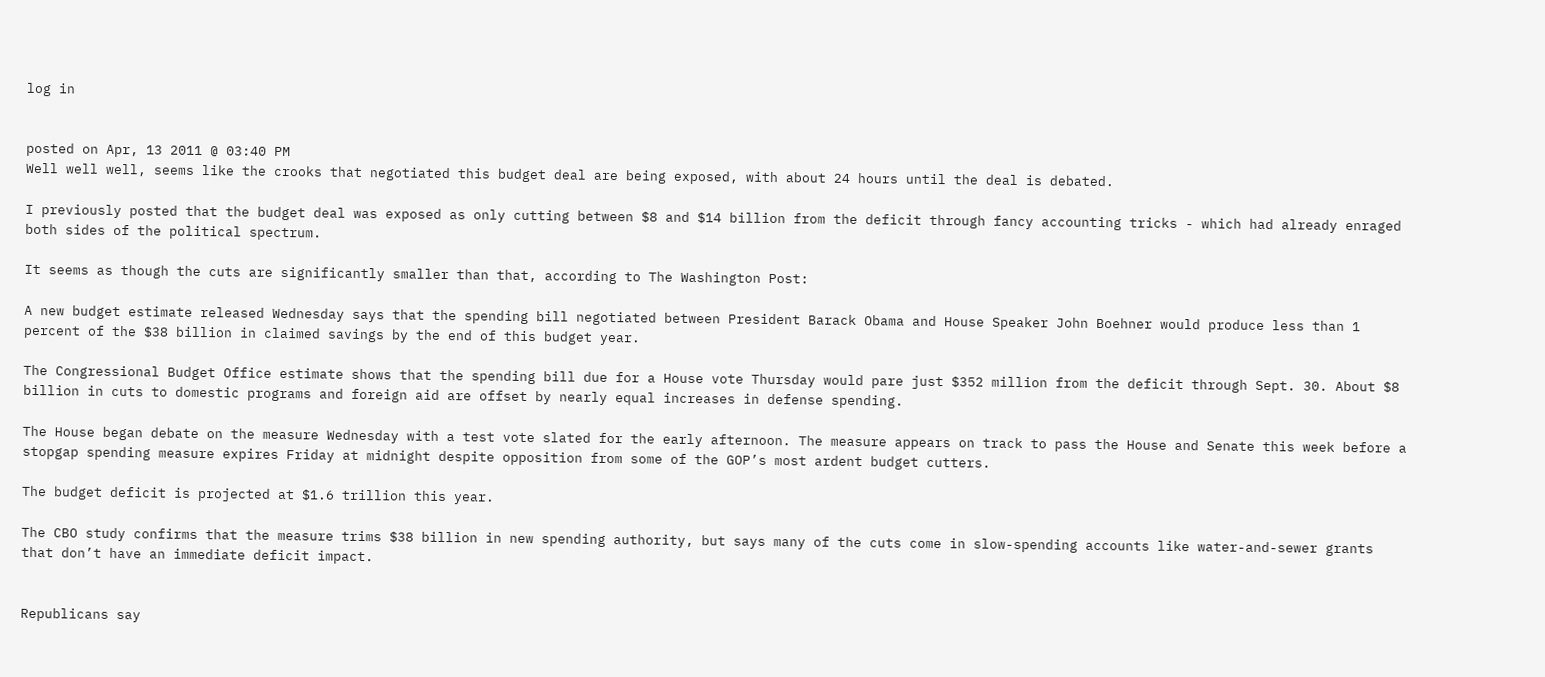log in


posted on Apr, 13 2011 @ 03:40 PM
Well well well, seems like the crooks that negotiated this budget deal are being exposed, with about 24 hours until the deal is debated.

I previously posted that the budget deal was exposed as only cutting between $8 and $14 billion from the deficit through fancy accounting tricks - which had already enraged both sides of the political spectrum.

It seems as though the cuts are significantly smaller than that, according to The Washington Post:

A new budget estimate released Wednesday says that the spending bill negotiated between President Barack Obama and House Speaker John Boehner would produce less than 1 percent of the $38 billion in claimed savings by the end of this budget year.

The Congressional Budget Office estimate shows that the spending bill due for a House vote Thursday would pare just $352 million from the deficit through Sept. 30. About $8 billion in cuts to domestic programs and foreign aid are offset by nearly equal increases in defense spending.

The House began debate on the measure Wednesday with a test vote slated for the early afternoon. The measure appears on track to pass the House and Senate this week before a stopgap spending measure expires Friday at midnight despite opposition from some of the GOP’s most ardent budget cutters.

The budget deficit is projected at $1.6 trillion this year.

The CBO study confirms that the measure trims $38 billion in new spending authority, but says many of the cuts come in slow-spending accounts like water-and-sewer grants that don’t have an immediate deficit impact.


Republicans say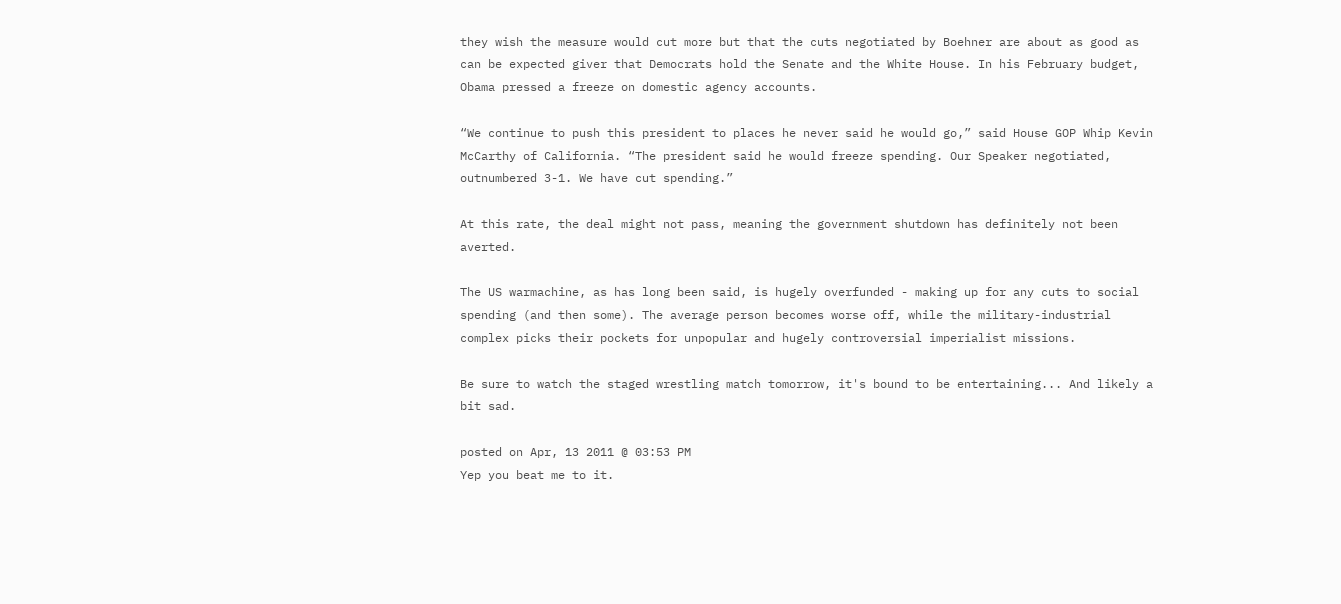they wish the measure would cut more but that the cuts negotiated by Boehner are about as good as can be expected giver that Democrats hold the Senate and the White House. In his February budget, Obama pressed a freeze on domestic agency accounts.

“We continue to push this president to places he never said he would go,” said House GOP Whip Kevin McCarthy of California. “The president said he would freeze spending. Our Speaker negotiated, outnumbered 3-1. We have cut spending.”

At this rate, the deal might not pass, meaning the government shutdown has definitely not been averted.

The US warmachine, as has long been said, is hugely overfunded - making up for any cuts to social spending (and then some). The average person becomes worse off, while the military-industrial complex picks their pockets for unpopular and hugely controversial imperialist missions.

Be sure to watch the staged wrestling match tomorrow, it's bound to be entertaining... And likely a bit sad.

posted on Apr, 13 2011 @ 03:53 PM
Yep you beat me to it.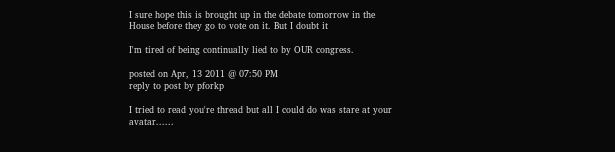I sure hope this is brought up in the debate tomorrow in the House before they go to vote on it. But I doubt it

I'm tired of being continually lied to by OUR congress.

posted on Apr, 13 2011 @ 07:50 PM
reply to post by pforkp

I tried to read you're thread but all I could do was stare at your avatar......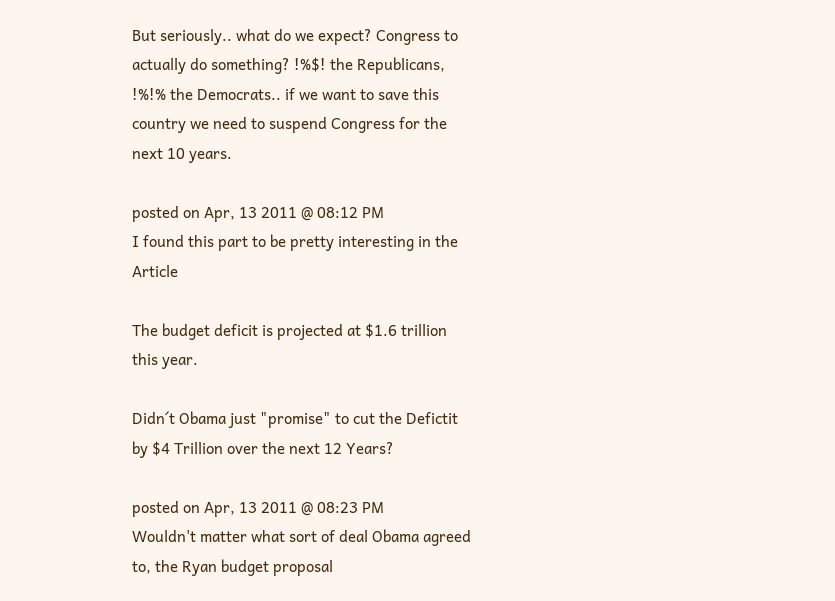But seriously.. what do we expect? Congress to actually do something? !%$! the Republicans, !%!% the Democrats.. if we want to save this country we need to suspend Congress for the next 10 years.

posted on Apr, 13 2011 @ 08:12 PM
I found this part to be pretty interesting in the Article

The budget deficit is projected at $1.6 trillion this year.

Didn´t Obama just "promise" to cut the Defictit by $4 Trillion over the next 12 Years?

posted on Apr, 13 2011 @ 08:23 PM
Wouldn't matter what sort of deal Obama agreed to, the Ryan budget proposal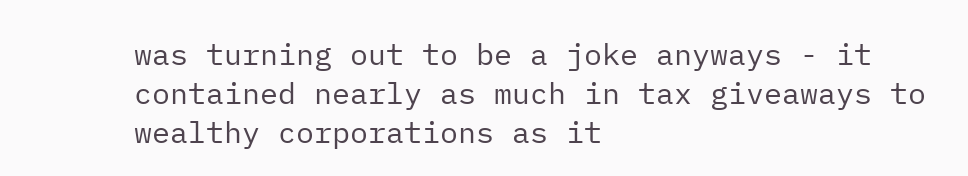was turning out to be a joke anyways - it contained nearly as much in tax giveaways to wealthy corporations as it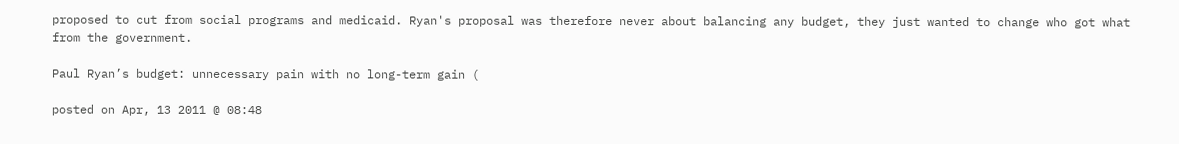proposed to cut from social programs and medicaid. Ryan's proposal was therefore never about balancing any budget, they just wanted to change who got what from the government.

Paul Ryan’s budget: unnecessary pain with no long-term gain (

posted on Apr, 13 2011 @ 08:48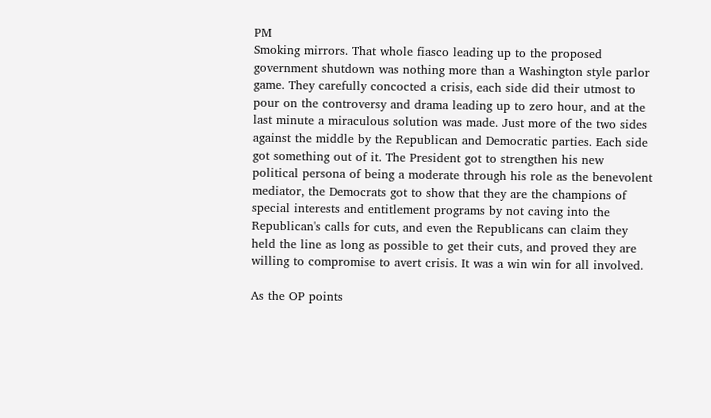PM
Smoking mirrors. That whole fiasco leading up to the proposed government shutdown was nothing more than a Washington style parlor game. They carefully concocted a crisis, each side did their utmost to pour on the controversy and drama leading up to zero hour, and at the last minute a miraculous solution was made. Just more of the two sides against the middle by the Republican and Democratic parties. Each side got something out of it. The President got to strengthen his new political persona of being a moderate through his role as the benevolent mediator, the Democrats got to show that they are the champions of special interests and entitlement programs by not caving into the Republican's calls for cuts, and even the Republicans can claim they held the line as long as possible to get their cuts, and proved they are willing to compromise to avert crisis. It was a win win for all involved.

As the OP points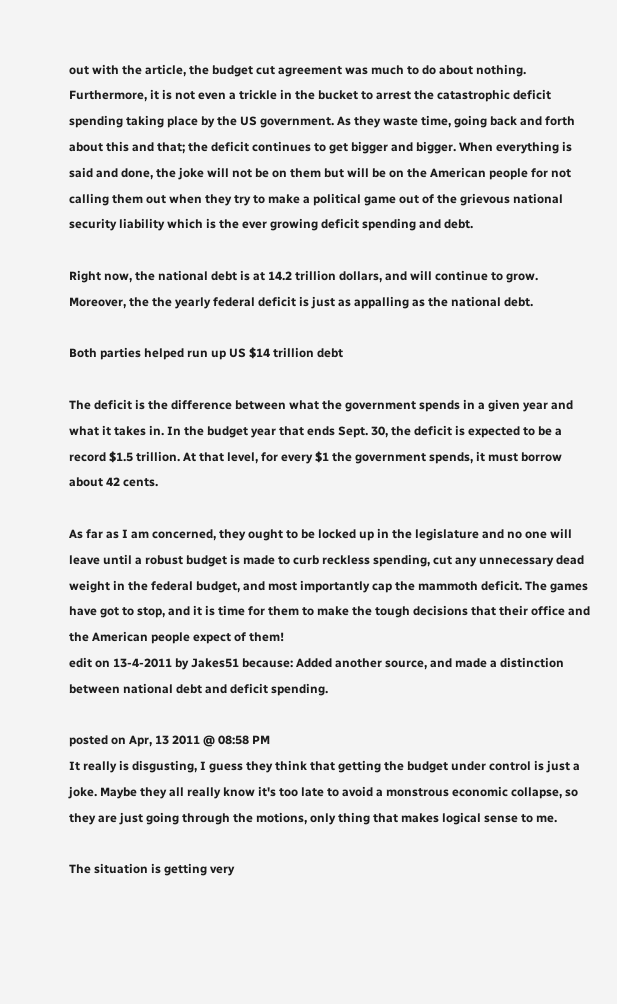out with the article, the budget cut agreement was much to do about nothing. Furthermore, it is not even a trickle in the bucket to arrest the catastrophic deficit spending taking place by the US government. As they waste time, going back and forth about this and that; the deficit continues to get bigger and bigger. When everything is said and done, the joke will not be on them but will be on the American people for not calling them out when they try to make a political game out of the grievous national security liability which is the ever growing deficit spending and debt.

Right now, the national debt is at 14.2 trillion dollars, and will continue to grow. Moreover, the the yearly federal deficit is just as appalling as the national debt.

Both parties helped run up US $14 trillion debt

The deficit is the difference between what the government spends in a given year and what it takes in. In the budget year that ends Sept. 30, the deficit is expected to be a record $1.5 trillion. At that level, for every $1 the government spends, it must borrow about 42 cents.

As far as I am concerned, they ought to be locked up in the legislature and no one will leave until a robust budget is made to curb reckless spending, cut any unnecessary dead weight in the federal budget, and most importantly cap the mammoth deficit. The games have got to stop, and it is time for them to make the tough decisions that their office and the American people expect of them!
edit on 13-4-2011 by Jakes51 because: Added another source, and made a distinction between national debt and deficit spending.

posted on Apr, 13 2011 @ 08:58 PM
It really is disgusting, I guess they think that getting the budget under control is just a joke. Maybe they all really know it's too late to avoid a monstrous economic collapse, so they are just going through the motions, only thing that makes logical sense to me.

The situation is getting very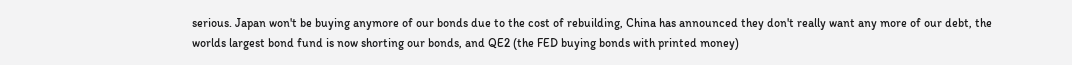serious. Japan won't be buying anymore of our bonds due to the cost of rebuilding, China has announced they don't really want any more of our debt, the worlds largest bond fund is now shorting our bonds, and QE2 (the FED buying bonds with printed money)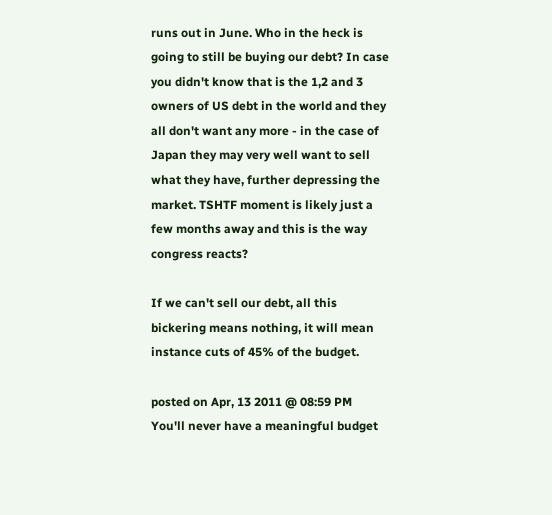runs out in June. Who in the heck is going to still be buying our debt? In case you didn't know that is the 1,2 and 3 owners of US debt in the world and they all don't want any more - in the case of Japan they may very well want to sell what they have, further depressing the market. TSHTF moment is likely just a few months away and this is the way congress reacts?

If we can't sell our debt, all this bickering means nothing, it will mean instance cuts of 45% of the budget.

posted on Apr, 13 2011 @ 08:59 PM
You'll never have a meaningful budget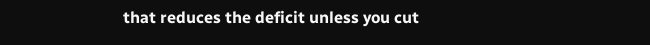that reduces the deficit unless you cut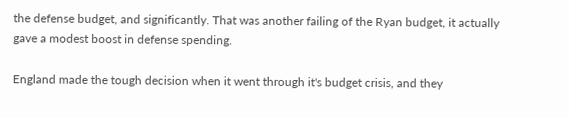the defense budget, and significantly. That was another failing of the Ryan budget, it actually gave a modest boost in defense spending.

England made the tough decision when it went through it's budget crisis, and they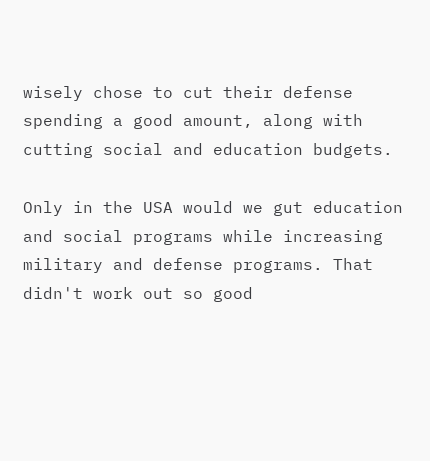wisely chose to cut their defense spending a good amount, along with cutting social and education budgets.

Only in the USA would we gut education and social programs while increasing military and defense programs. That didn't work out so good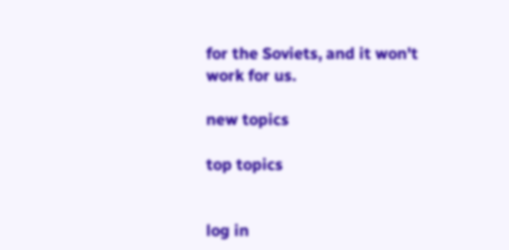for the Soviets, and it won't work for us.

new topics

top topics


log in